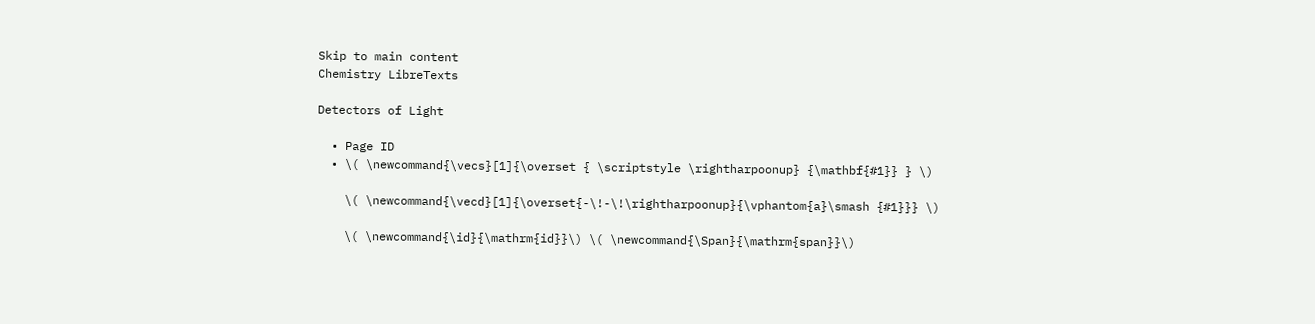Skip to main content
Chemistry LibreTexts

Detectors of Light

  • Page ID
  • \( \newcommand{\vecs}[1]{\overset { \scriptstyle \rightharpoonup} {\mathbf{#1}} } \)

    \( \newcommand{\vecd}[1]{\overset{-\!-\!\rightharpoonup}{\vphantom{a}\smash {#1}}} \)

    \( \newcommand{\id}{\mathrm{id}}\) \( \newcommand{\Span}{\mathrm{span}}\)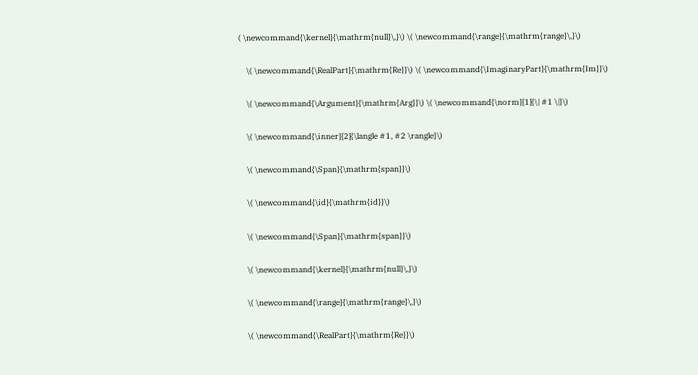( \newcommand{\kernel}{\mathrm{null}\,}\) \( \newcommand{\range}{\mathrm{range}\,}\)

    \( \newcommand{\RealPart}{\mathrm{Re}}\) \( \newcommand{\ImaginaryPart}{\mathrm{Im}}\)

    \( \newcommand{\Argument}{\mathrm{Arg}}\) \( \newcommand{\norm}[1]{\| #1 \|}\)

    \( \newcommand{\inner}[2]{\langle #1, #2 \rangle}\)

    \( \newcommand{\Span}{\mathrm{span}}\)

    \( \newcommand{\id}{\mathrm{id}}\)

    \( \newcommand{\Span}{\mathrm{span}}\)

    \( \newcommand{\kernel}{\mathrm{null}\,}\)

    \( \newcommand{\range}{\mathrm{range}\,}\)

    \( \newcommand{\RealPart}{\mathrm{Re}}\)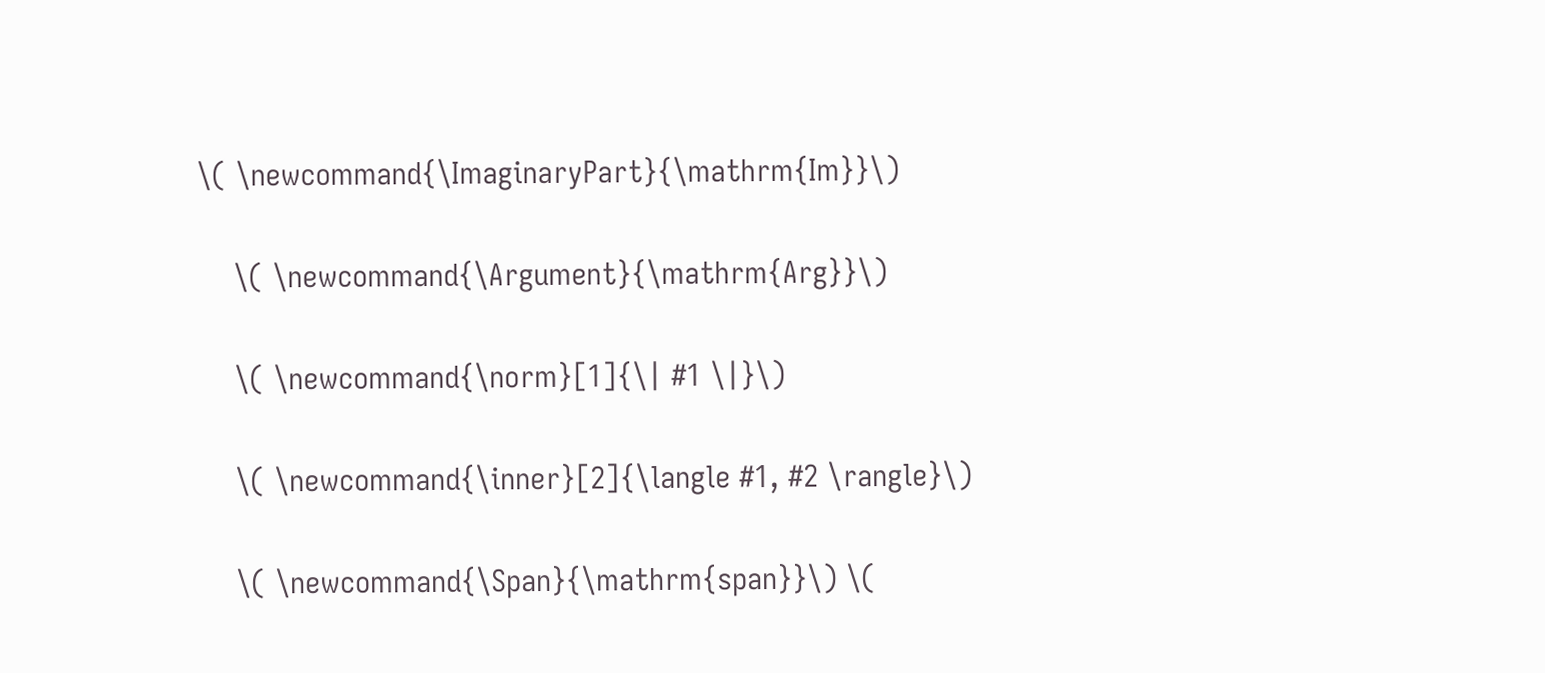\( \newcommand{\ImaginaryPart}{\mathrm{Im}}\)

    \( \newcommand{\Argument}{\mathrm{Arg}}\)

    \( \newcommand{\norm}[1]{\| #1 \|}\)

    \( \newcommand{\inner}[2]{\langle #1, #2 \rangle}\)

    \( \newcommand{\Span}{\mathrm{span}}\) \(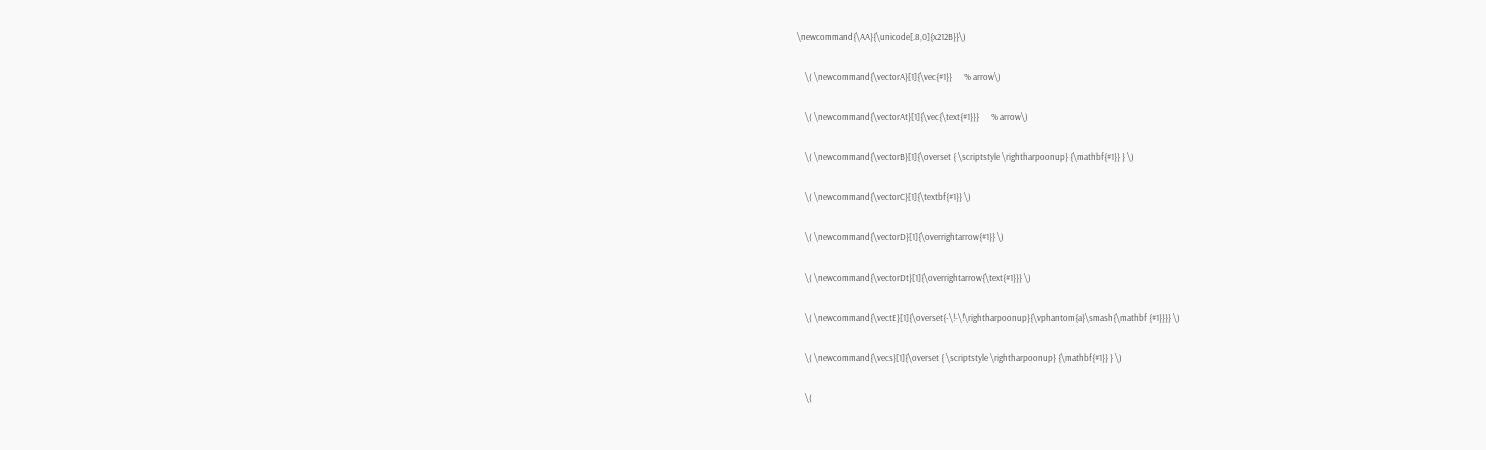\newcommand{\AA}{\unicode[.8,0]{x212B}}\)

    \( \newcommand{\vectorA}[1]{\vec{#1}}      % arrow\)

    \( \newcommand{\vectorAt}[1]{\vec{\text{#1}}}      % arrow\)

    \( \newcommand{\vectorB}[1]{\overset { \scriptstyle \rightharpoonup} {\mathbf{#1}} } \)

    \( \newcommand{\vectorC}[1]{\textbf{#1}} \)

    \( \newcommand{\vectorD}[1]{\overrightarrow{#1}} \)

    \( \newcommand{\vectorDt}[1]{\overrightarrow{\text{#1}}} \)

    \( \newcommand{\vectE}[1]{\overset{-\!-\!\rightharpoonup}{\vphantom{a}\smash{\mathbf {#1}}}} \)

    \( \newcommand{\vecs}[1]{\overset { \scriptstyle \rightharpoonup} {\mathbf{#1}} } \)

    \(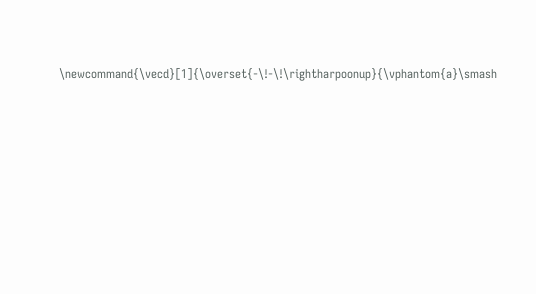\newcommand{\vecd}[1]{\overset{-\!-\!\rightharpoonup}{\vphantom{a}\smash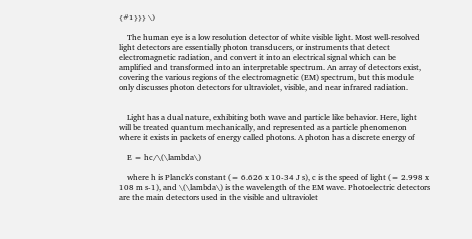{#1}}} \)

    The human eye is a low resolution detector of white visible light. Most well-resolved light detectors are essentially photon transducers, or instruments that detect electromagnetic radiation, and convert it into an electrical signal which can be amplified and transformed into an interpretable spectrum. An array of detectors exist, covering the various regions of the electromagnetic (EM) spectrum, but this module only discusses photon detectors for ultraviolet, visible, and near infrared radiation.


    Light has a dual nature, exhibiting both wave and particle like behavior. Here, light will be treated quantum mechanically, and represented as a particle phenomenon where it exists in packets of energy called photons. A photon has a discrete energy of

    E = hc/\(\lambda\)

    where h is Planck's constant (= 6.626 x 10-34 J s), c is the speed of light (= 2.998 x 108 m s-1), and \(\lambda\) is the wavelength of the EM wave. Photoelectric detectors are the main detectors used in the visible and ultraviolet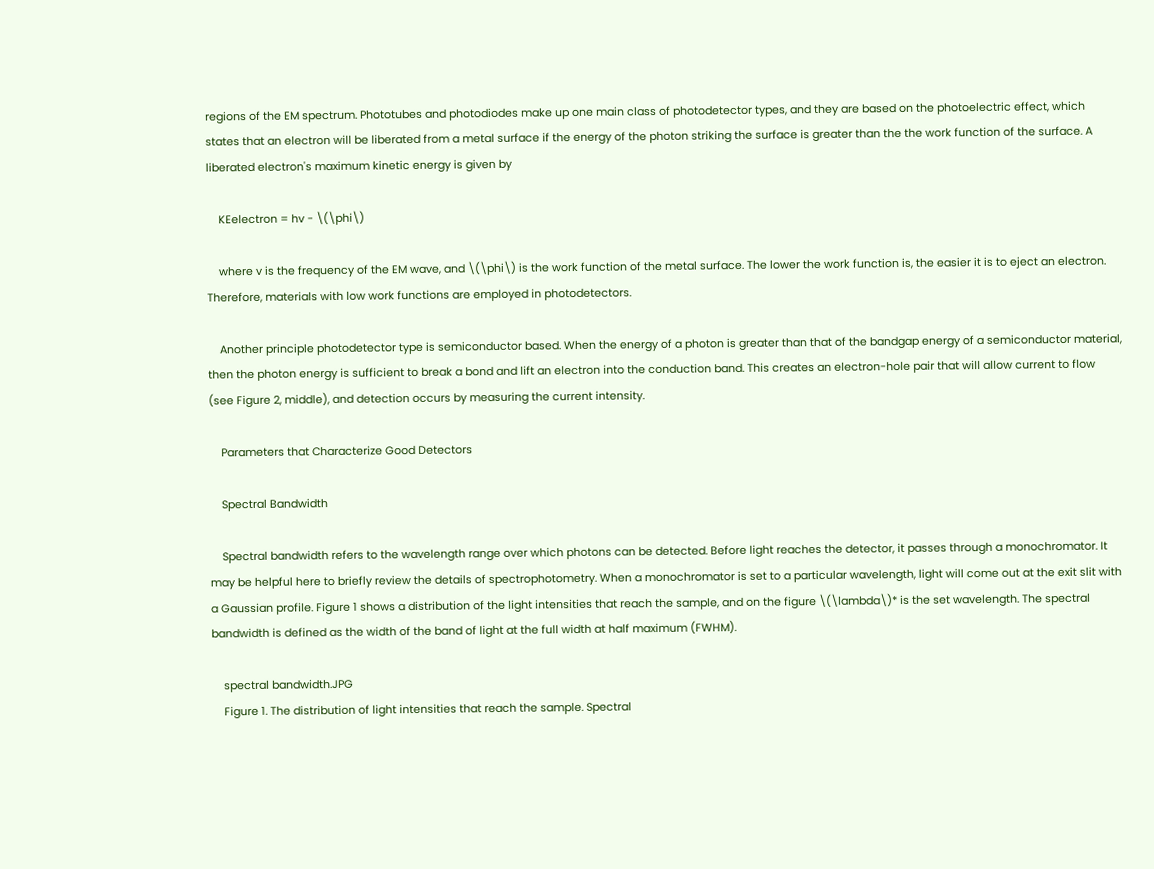regions of the EM spectrum. Phototubes and photodiodes make up one main class of photodetector types, and they are based on the photoelectric effect, which states that an electron will be liberated from a metal surface if the energy of the photon striking the surface is greater than the the work function of the surface. A liberated electron's maximum kinetic energy is given by

    KEelectron = hv - \(\phi\)

    where v is the frequency of the EM wave, and \(\phi\) is the work function of the metal surface. The lower the work function is, the easier it is to eject an electron. Therefore, materials with low work functions are employed in photodetectors.

    Another principle photodetector type is semiconductor based. When the energy of a photon is greater than that of the bandgap energy of a semiconductor material, then the photon energy is sufficient to break a bond and lift an electron into the conduction band. This creates an electron-hole pair that will allow current to flow (see Figure 2, middle), and detection occurs by measuring the current intensity.

    Parameters that Characterize Good Detectors

    Spectral Bandwidth

    Spectral bandwidth refers to the wavelength range over which photons can be detected. Before light reaches the detector, it passes through a monochromator. It may be helpful here to briefly review the details of spectrophotometry. When a monochromator is set to a particular wavelength, light will come out at the exit slit with a Gaussian profile. Figure 1 shows a distribution of the light intensities that reach the sample, and on the figure \(\lambda\)* is the set wavelength. The spectral bandwidth is defined as the width of the band of light at the full width at half maximum (FWHM).

    spectral bandwidth.JPG
    Figure 1. The distribution of light intensities that reach the sample. Spectral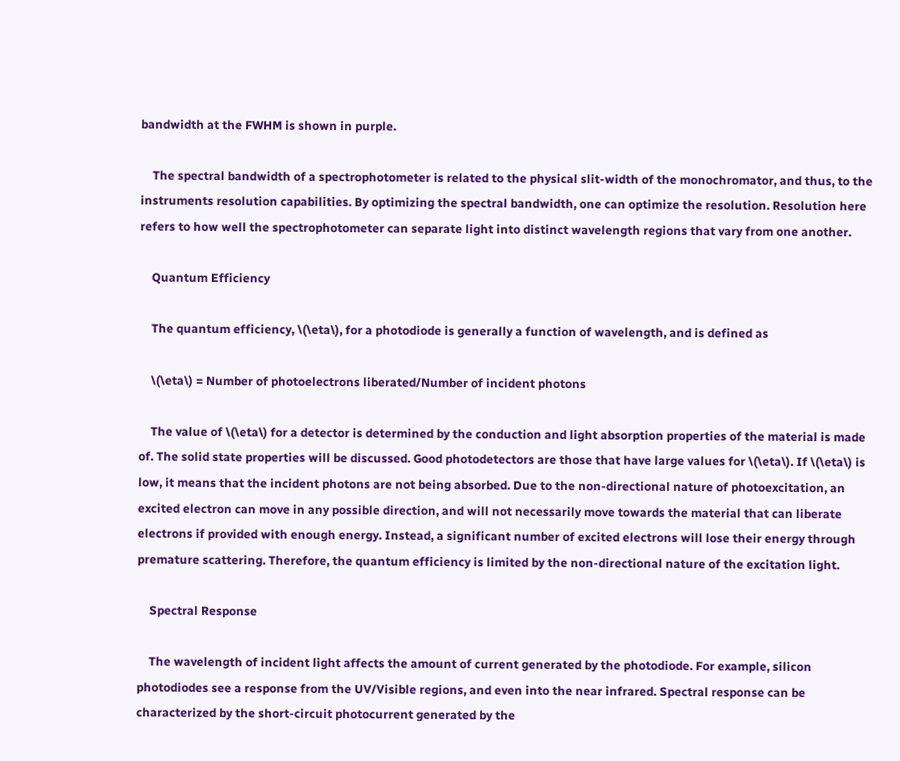bandwidth at the FWHM is shown in purple.

    The spectral bandwidth of a spectrophotometer is related to the physical slit-width of the monochromator, and thus, to the instruments resolution capabilities. By optimizing the spectral bandwidth, one can optimize the resolution. Resolution here refers to how well the spectrophotometer can separate light into distinct wavelength regions that vary from one another.

    Quantum Efficiency

    The quantum efficiency, \(\eta\), for a photodiode is generally a function of wavelength, and is defined as

    \(\eta\) = Number of photoelectrons liberated/Number of incident photons

    The value of \(\eta\) for a detector is determined by the conduction and light absorption properties of the material is made of. The solid state properties will be discussed. Good photodetectors are those that have large values for \(\eta\). If \(\eta\) is low, it means that the incident photons are not being absorbed. Due to the non-directional nature of photoexcitation, an excited electron can move in any possible direction, and will not necessarily move towards the material that can liberate electrons if provided with enough energy. Instead, a significant number of excited electrons will lose their energy through premature scattering. Therefore, the quantum efficiency is limited by the non-directional nature of the excitation light.

    Spectral Response

    The wavelength of incident light affects the amount of current generated by the photodiode. For example, silicon photodiodes see a response from the UV/Visible regions, and even into the near infrared. Spectral response can be characterized by the short-circuit photocurrent generated by the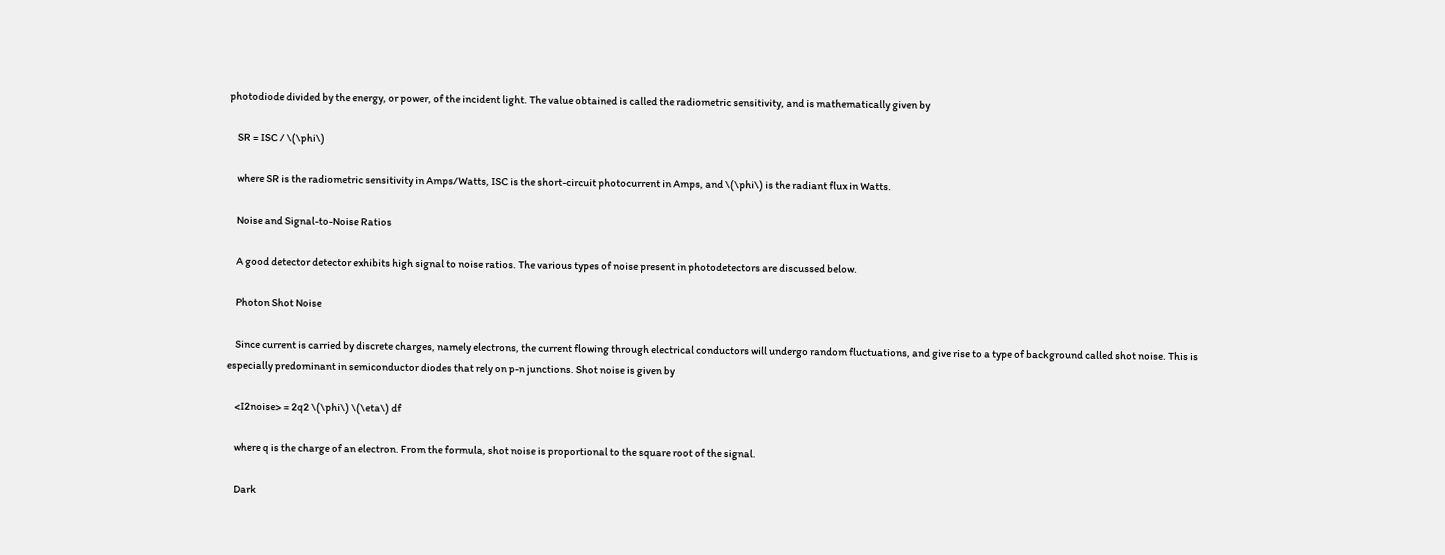photodiode divided by the energy, or power, of the incident light. The value obtained is called the radiometric sensitivity, and is mathematically given by

    SR = ISC / \(\phi\)

    where SR is the radiometric sensitivity in Amps/Watts, ISC is the short-circuit photocurrent in Amps, and \(\phi\) is the radiant flux in Watts.

    Noise and Signal-to-Noise Ratios

    A good detector detector exhibits high signal to noise ratios. The various types of noise present in photodetectors are discussed below.

    Photon Shot Noise

    Since current is carried by discrete charges, namely electrons, the current flowing through electrical conductors will undergo random fluctuations, and give rise to a type of background called shot noise. This is especially predominant in semiconductor diodes that rely on p-n junctions. Shot noise is given by

    <I2noise> = 2q2 \(\phi\) \(\eta\) df

    where q is the charge of an electron. From the formula, shot noise is proportional to the square root of the signal.

    Dark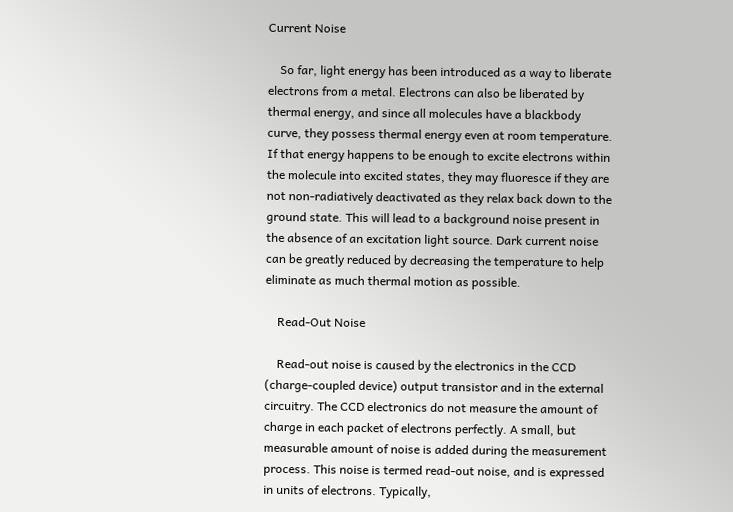Current Noise

    So far, light energy has been introduced as a way to liberate electrons from a metal. Electrons can also be liberated by thermal energy, and since all molecules have a blackbody curve, they possess thermal energy even at room temperature. If that energy happens to be enough to excite electrons within the molecule into excited states, they may fluoresce if they are not non-radiatively deactivated as they relax back down to the ground state. This will lead to a background noise present in the absence of an excitation light source. Dark current noise can be greatly reduced by decreasing the temperature to help eliminate as much thermal motion as possible.

    Read-Out Noise

    Read-out noise is caused by the electronics in the CCD (charge-coupled device) output transistor and in the external circuitry. The CCD electronics do not measure the amount of charge in each packet of electrons perfectly. A small, but measurable amount of noise is added during the measurement process. This noise is termed read-out noise, and is expressed in units of electrons. Typically,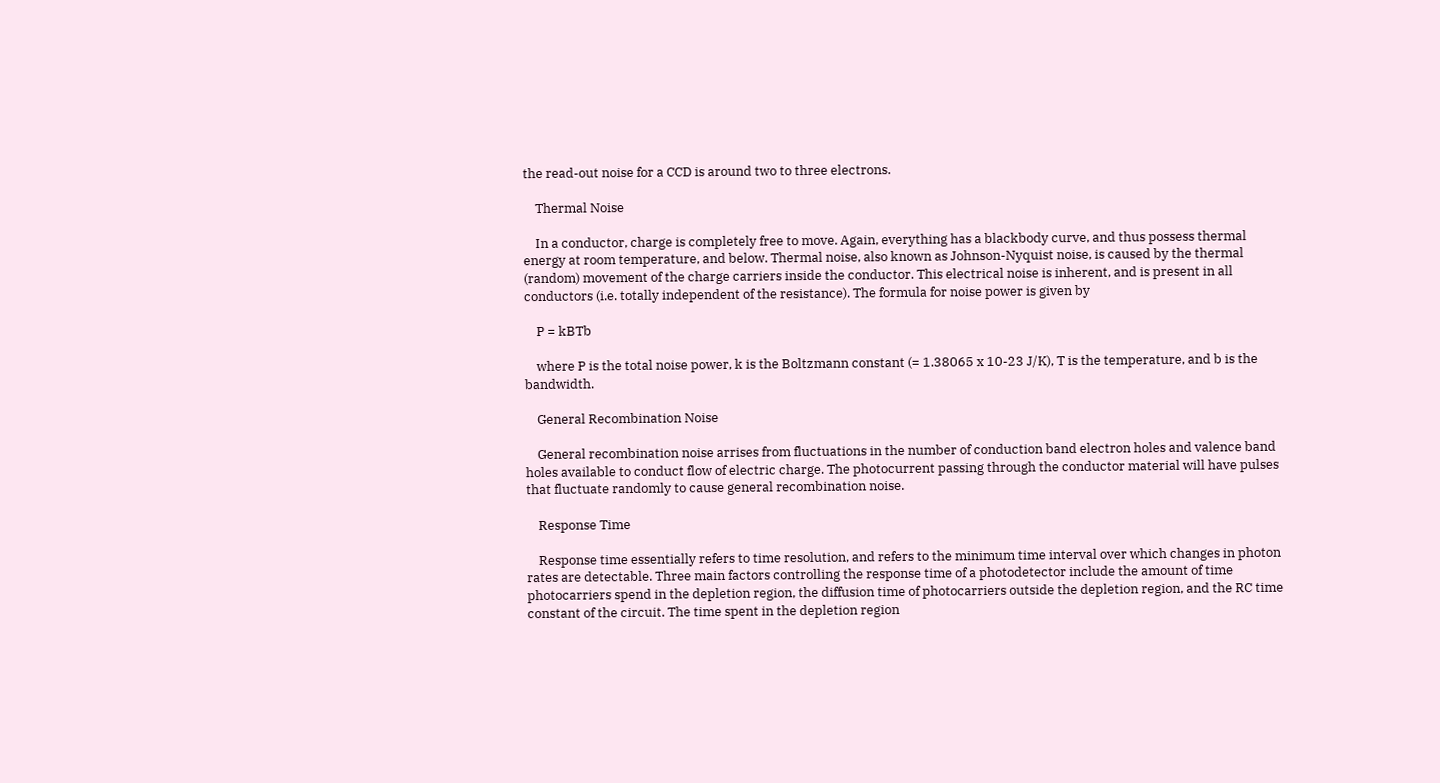the read-out noise for a CCD is around two to three electrons.

    Thermal Noise

    In a conductor, charge is completely free to move. Again, everything has a blackbody curve, and thus possess thermal energy at room temperature, and below. Thermal noise, also known as Johnson-Nyquist noise, is caused by the thermal (random) movement of the charge carriers inside the conductor. This electrical noise is inherent, and is present in all conductors (i.e. totally independent of the resistance). The formula for noise power is given by

    P = kBTb

    where P is the total noise power, k is the Boltzmann constant (= 1.38065 x 10-23 J/K), T is the temperature, and b is the bandwidth.

    General Recombination Noise

    General recombination noise arrises from fluctuations in the number of conduction band electron holes and valence band holes available to conduct flow of electric charge. The photocurrent passing through the conductor material will have pulses that fluctuate randomly to cause general recombination noise.

    Response Time

    Response time essentially refers to time resolution, and refers to the minimum time interval over which changes in photon rates are detectable. Three main factors controlling the response time of a photodetector include the amount of time photocarriers spend in the depletion region, the diffusion time of photocarriers outside the depletion region, and the RC time constant of the circuit. The time spent in the depletion region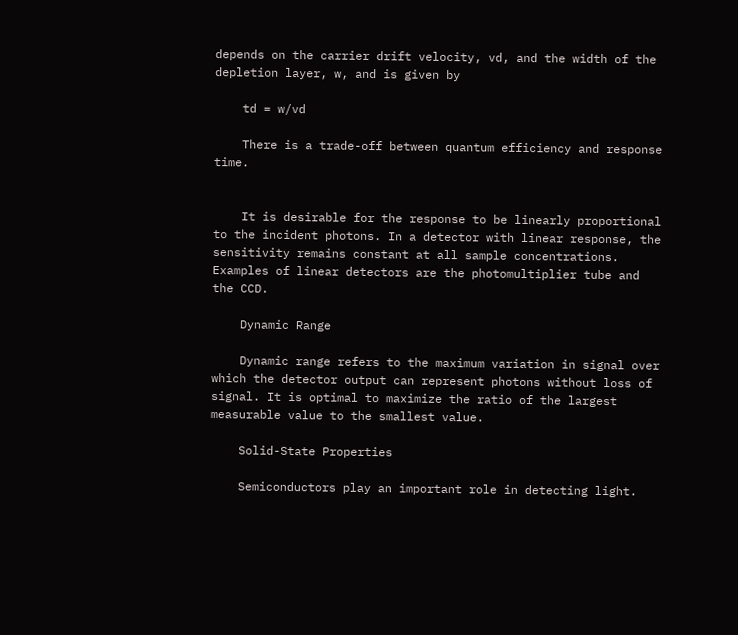depends on the carrier drift velocity, vd, and the width of the depletion layer, w, and is given by

    td = w/vd

    There is a trade-off between quantum efficiency and response time.


    It is desirable for the response to be linearly proportional to the incident photons. In a detector with linear response, the sensitivity remains constant at all sample concentrations. Examples of linear detectors are the photomultiplier tube and the CCD.

    Dynamic Range

    Dynamic range refers to the maximum variation in signal over which the detector output can represent photons without loss of signal. It is optimal to maximize the ratio of the largest measurable value to the smallest value.

    Solid-State Properties

    Semiconductors play an important role in detecting light.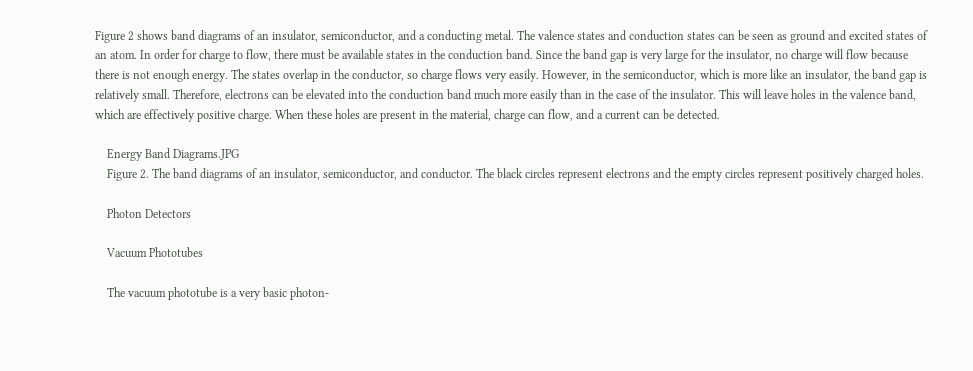Figure 2 shows band diagrams of an insulator, semiconductor, and a conducting metal. The valence states and conduction states can be seen as ground and excited states of an atom. In order for charge to flow, there must be available states in the conduction band. Since the band gap is very large for the insulator, no charge will flow because there is not enough energy. The states overlap in the conductor, so charge flows very easily. However, in the semiconductor, which is more like an insulator, the band gap is relatively small. Therefore, electrons can be elevated into the conduction band much more easily than in the case of the insulator. This will leave holes in the valence band, which are effectively positive charge. When these holes are present in the material, charge can flow, and a current can be detected.

    Energy Band Diagrams.JPG
    Figure 2. The band diagrams of an insulator, semiconductor, and conductor. The black circles represent electrons and the empty circles represent positively charged holes.

    Photon Detectors

    Vacuum Phototubes

    The vacuum phototube is a very basic photon-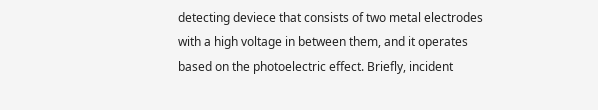detecting deviece that consists of two metal electrodes with a high voltage in between them, and it operates based on the photoelectric effect. Briefly, incident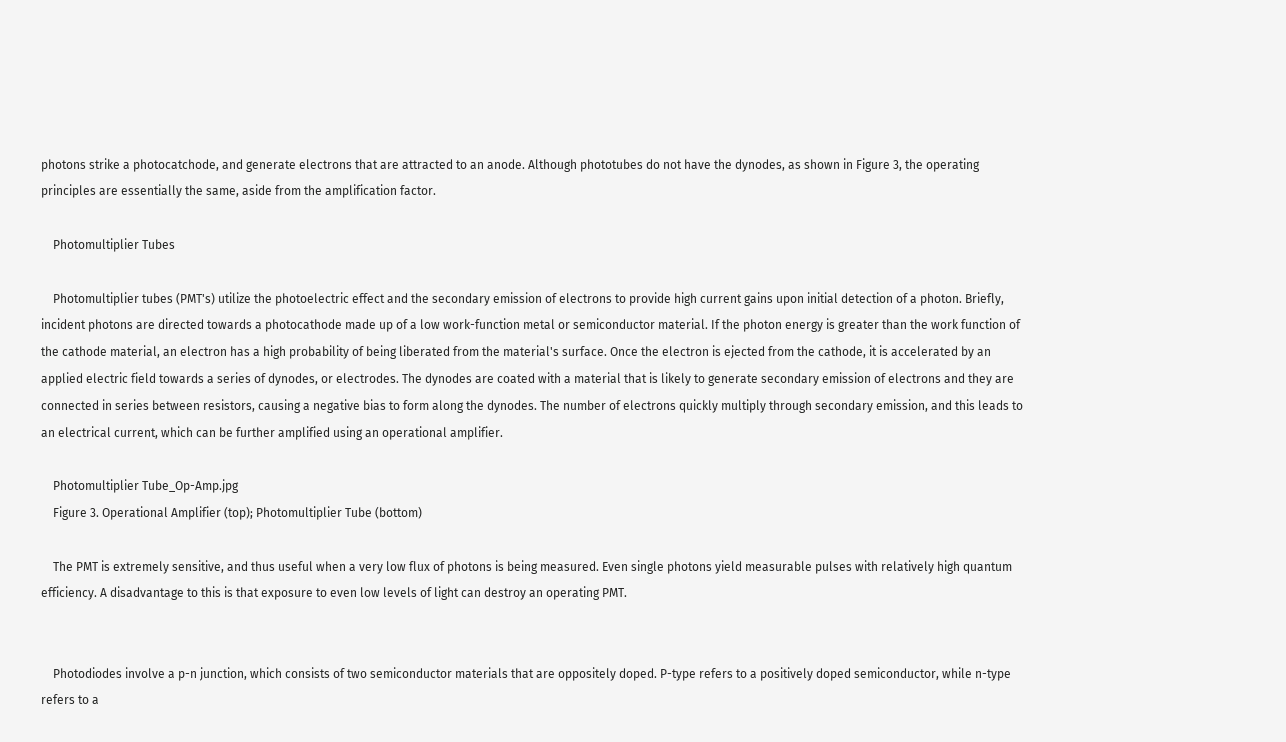photons strike a photocatchode, and generate electrons that are attracted to an anode. Although phototubes do not have the dynodes, as shown in Figure 3, the operating principles are essentially the same, aside from the amplification factor.

    Photomultiplier Tubes

    Photomultiplier tubes (PMT's) utilize the photoelectric effect and the secondary emission of electrons to provide high current gains upon initial detection of a photon. Briefly, incident photons are directed towards a photocathode made up of a low work-function metal or semiconductor material. If the photon energy is greater than the work function of the cathode material, an electron has a high probability of being liberated from the material's surface. Once the electron is ejected from the cathode, it is accelerated by an applied electric field towards a series of dynodes, or electrodes. The dynodes are coated with a material that is likely to generate secondary emission of electrons and they are connected in series between resistors, causing a negative bias to form along the dynodes. The number of electrons quickly multiply through secondary emission, and this leads to an electrical current, which can be further amplified using an operational amplifier.

    Photomultiplier Tube_Op-Amp.jpg
    Figure 3. Operational Amplifier (top); Photomultiplier Tube (bottom)

    The PMT is extremely sensitive, and thus useful when a very low flux of photons is being measured. Even single photons yield measurable pulses with relatively high quantum efficiency. A disadvantage to this is that exposure to even low levels of light can destroy an operating PMT.


    Photodiodes involve a p-n junction, which consists of two semiconductor materials that are oppositely doped. P-type refers to a positively doped semiconductor, while n-type refers to a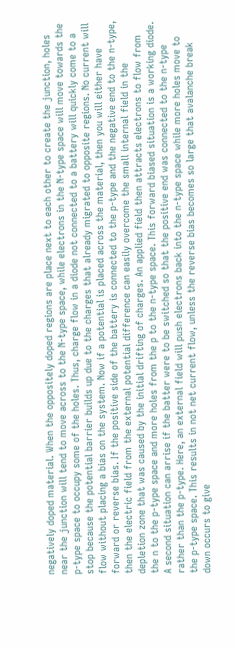negatively doped material. When the oppositely doped regions are place next to each other to create the junction, holes near the junction will tend to move across to the N-type space, while electrons in the N-type space will move towards the p-type space to occupy some of the holes. Thus, charge flow in a diode not connected to a battery will quickly come to a stop because the potential barrier builds up due to the charges that already migrated to opposite regions. No current will flow without placing a bias on the system. Now if a potential is placed across the material, then you will either have forward or reverse bias. If the positive side of the battery is connected to the p-type and the negative end to the n-type, then the electric field from the external potential difference can easily overcome the small internal field in the depletion zone that was caused by the initial drifting of charges. An applied field then attracts electrons to flow from the n to the p-type space and more holes from the p to the n-type space. This forward biased situation is a working diode. A second situation can arrise if the batter were to be switched so that the positive end was connected to the n-type rather than the p-type. Here, an external field will push electrons back into the n-type space while more holes move to the p-type space. This results in not net current flow, unless the reverse bias becomes so large that avalanche break down occurs to give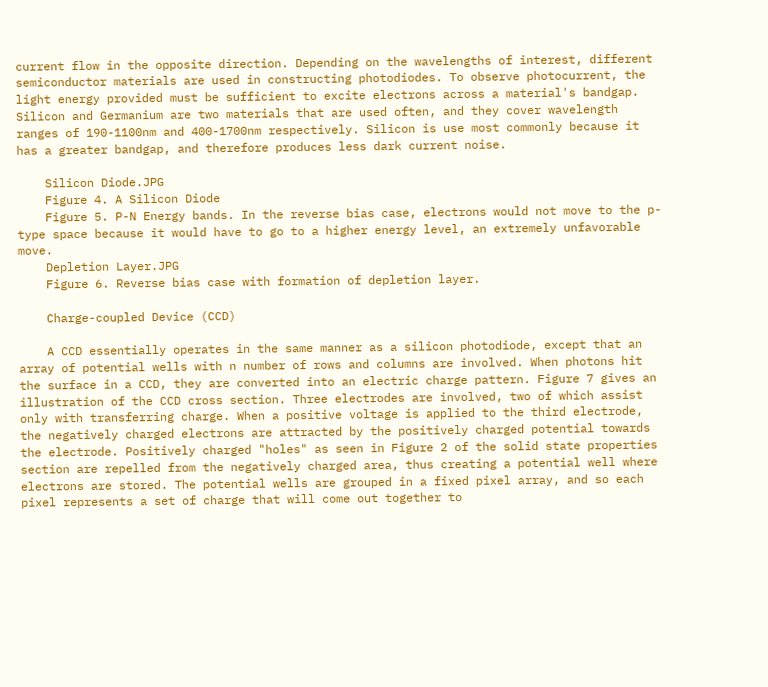current flow in the opposite direction. Depending on the wavelengths of interest, different semiconductor materials are used in constructing photodiodes. To observe photocurrent, the light energy provided must be sufficient to excite electrons across a material's bandgap. Silicon and Germanium are two materials that are used often, and they cover wavelength ranges of 190-1100nm and 400-1700nm respectively. Silicon is use most commonly because it has a greater bandgap, and therefore produces less dark current noise.

    Silicon Diode.JPG
    Figure 4. A Silicon Diode
    Figure 5. P-N Energy bands. In the reverse bias case, electrons would not move to the p-type space because it would have to go to a higher energy level, an extremely unfavorable move.
    Depletion Layer.JPG
    Figure 6. Reverse bias case with formation of depletion layer.

    Charge-coupled Device (CCD)

    A CCD essentially operates in the same manner as a silicon photodiode, except that an array of potential wells with n number of rows and columns are involved. When photons hit the surface in a CCD, they are converted into an electric charge pattern. Figure 7 gives an illustration of the CCD cross section. Three electrodes are involved, two of which assist only with transferring charge. When a positive voltage is applied to the third electrode, the negatively charged electrons are attracted by the positively charged potential towards the electrode. Positively charged "holes" as seen in Figure 2 of the solid state properties section are repelled from the negatively charged area, thus creating a potential well where electrons are stored. The potential wells are grouped in a fixed pixel array, and so each pixel represents a set of charge that will come out together to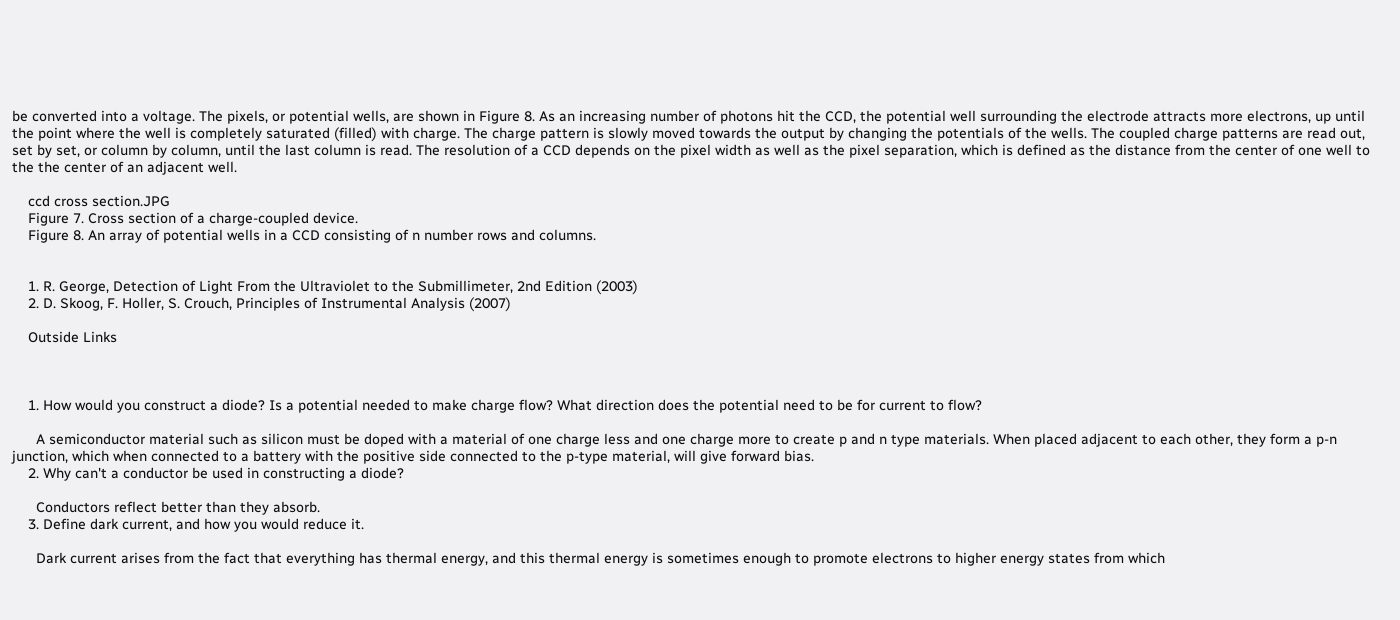be converted into a voltage. The pixels, or potential wells, are shown in Figure 8. As an increasing number of photons hit the CCD, the potential well surrounding the electrode attracts more electrons, up until the point where the well is completely saturated (filled) with charge. The charge pattern is slowly moved towards the output by changing the potentials of the wells. The coupled charge patterns are read out, set by set, or column by column, until the last column is read. The resolution of a CCD depends on the pixel width as well as the pixel separation, which is defined as the distance from the center of one well to the the center of an adjacent well.

    ccd cross section.JPG
    Figure 7. Cross section of a charge-coupled device.
    Figure 8. An array of potential wells in a CCD consisting of n number rows and columns.


    1. R. George, Detection of Light From the Ultraviolet to the Submillimeter, 2nd Edition (2003)
    2. D. Skoog, F. Holler, S. Crouch, Principles of Instrumental Analysis (2007)

    Outside Links



    1. How would you construct a diode? Is a potential needed to make charge flow? What direction does the potential need to be for current to flow?

      A semiconductor material such as silicon must be doped with a material of one charge less and one charge more to create p and n type materials. When placed adjacent to each other, they form a p-n junction, which when connected to a battery with the positive side connected to the p-type material, will give forward bias.
    2. Why can't a conductor be used in constructing a diode?

      Conductors reflect better than they absorb.
    3. Define dark current, and how you would reduce it.

      Dark current arises from the fact that everything has thermal energy, and this thermal energy is sometimes enough to promote electrons to higher energy states from which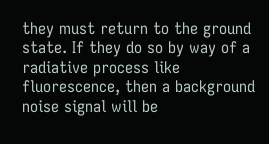they must return to the ground state. If they do so by way of a radiative process like fluorescence, then a background noise signal will be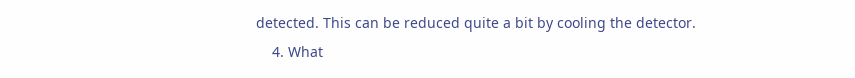detected. This can be reduced quite a bit by cooling the detector.
    4. What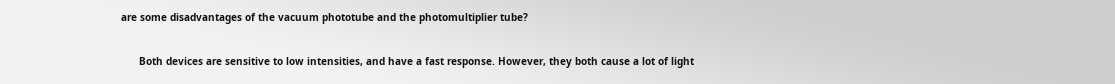are some disadvantages of the vacuum phototube and the photomultiplier tube?

      Both devices are sensitive to low intensities, and have a fast response. However, they both cause a lot of light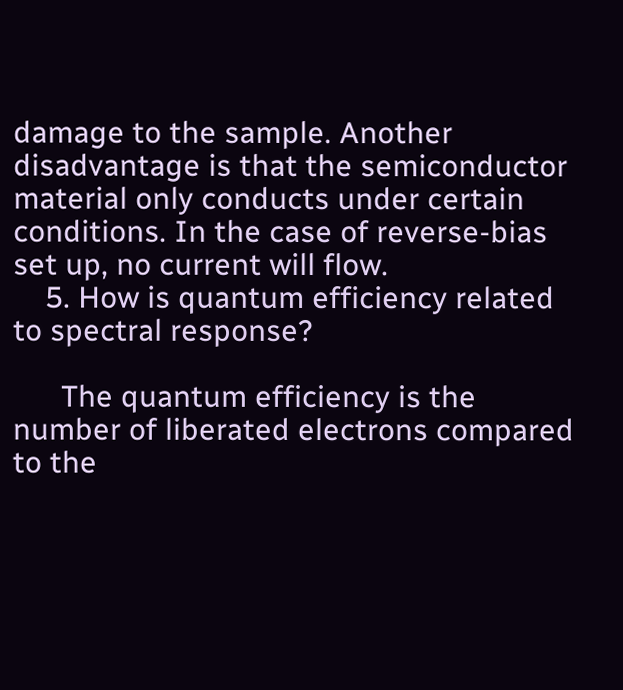damage to the sample. Another disadvantage is that the semiconductor material only conducts under certain conditions. In the case of reverse-bias set up, no current will flow.
    5. How is quantum efficiency related to spectral response?

      The quantum efficiency is the number of liberated electrons compared to the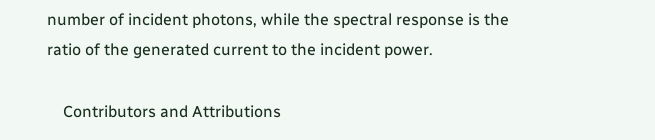number of incident photons, while the spectral response is the ratio of the generated current to the incident power.

    Contributors and Attributions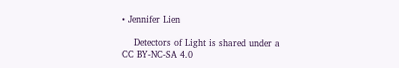• Jennifer Lien

    Detectors of Light is shared under a CC BY-NC-SA 4.0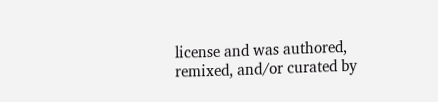license and was authored, remixed, and/or curated by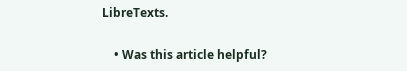LibreTexts.

    • Was this article helpful?